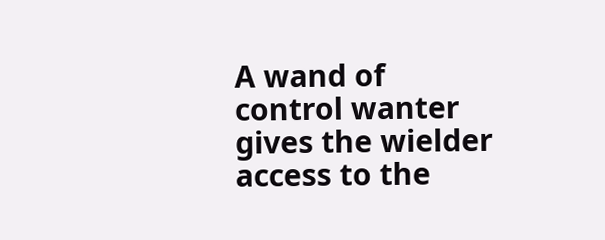A wand of control wanter gives the wielder access to the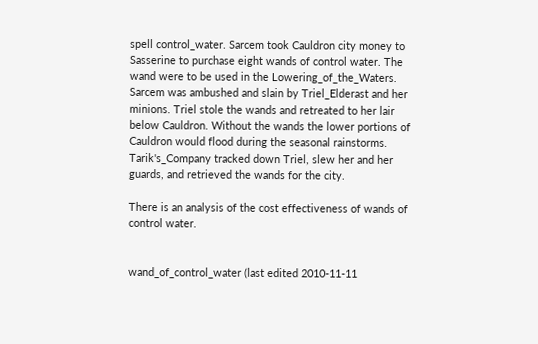spell control_water. Sarcem took Cauldron city money to Sasserine to purchase eight wands of control water. The wand were to be used in the Lowering_of_the_Waters. Sarcem was ambushed and slain by Triel_Elderast and her minions. Triel stole the wands and retreated to her lair below Cauldron. Without the wands the lower portions of Cauldron would flood during the seasonal rainstorms. Tarik's_Company tracked down Triel, slew her and her guards, and retrieved the wands for the city.

There is an analysis of the cost effectiveness of wands of control water.


wand_of_control_water (last edited 2010-11-11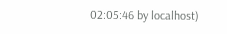02:05:46 by localhost)